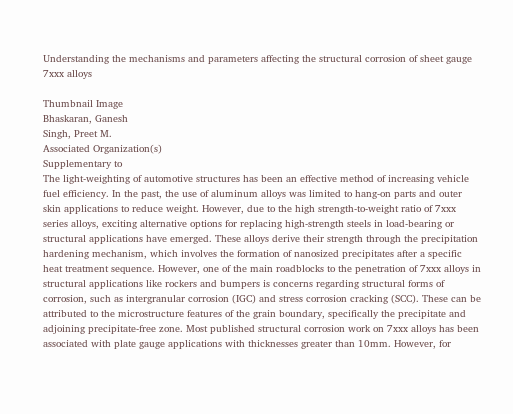Understanding the mechanisms and parameters affecting the structural corrosion of sheet gauge 7xxx alloys

Thumbnail Image
Bhaskaran, Ganesh
Singh, Preet M.
Associated Organization(s)
Supplementary to
The light-weighting of automotive structures has been an effective method of increasing vehicle fuel efficiency. In the past, the use of aluminum alloys was limited to hang-on parts and outer skin applications to reduce weight. However, due to the high strength-to-weight ratio of 7xxx series alloys, exciting alternative options for replacing high-strength steels in load-bearing or structural applications have emerged. These alloys derive their strength through the precipitation hardening mechanism, which involves the formation of nanosized precipitates after a specific heat treatment sequence. However, one of the main roadblocks to the penetration of 7xxx alloys in structural applications like rockers and bumpers is concerns regarding structural forms of corrosion, such as intergranular corrosion (IGC) and stress corrosion cracking (SCC). These can be attributed to the microstructure features of the grain boundary, specifically the precipitate and adjoining precipitate-free zone. Most published structural corrosion work on 7xxx alloys has been associated with plate gauge applications with thicknesses greater than 10mm. However, for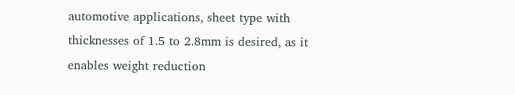automotive applications, sheet type with thicknesses of 1.5 to 2.8mm is desired, as it enables weight reduction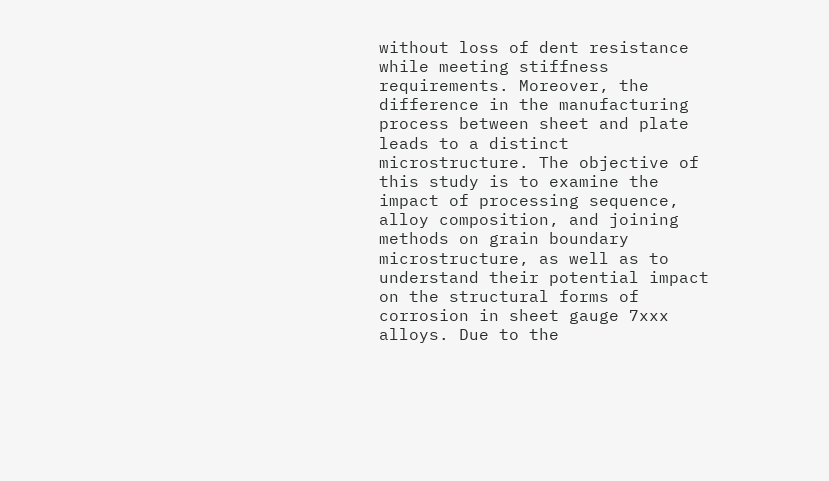without loss of dent resistance while meeting stiffness requirements. Moreover, the difference in the manufacturing process between sheet and plate leads to a distinct microstructure. The objective of this study is to examine the impact of processing sequence, alloy composition, and joining methods on grain boundary microstructure, as well as to understand their potential impact on the structural forms of corrosion in sheet gauge 7xxx alloys. Due to the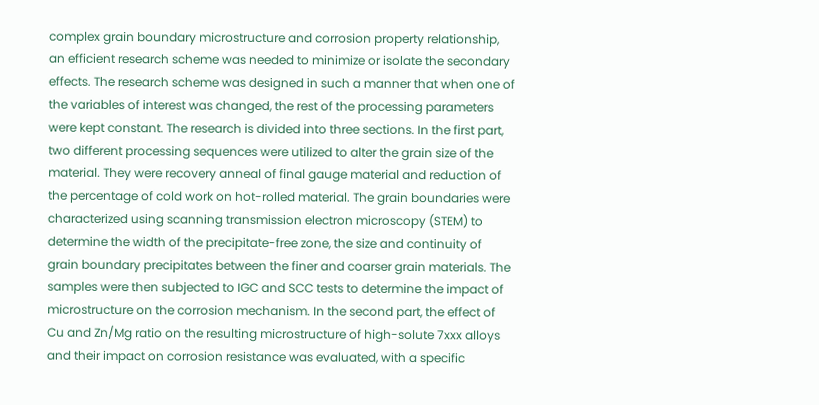complex grain boundary microstructure and corrosion property relationship, an efficient research scheme was needed to minimize or isolate the secondary effects. The research scheme was designed in such a manner that when one of the variables of interest was changed, the rest of the processing parameters were kept constant. The research is divided into three sections. In the first part, two different processing sequences were utilized to alter the grain size of the material. They were recovery anneal of final gauge material and reduction of the percentage of cold work on hot-rolled material. The grain boundaries were characterized using scanning transmission electron microscopy (STEM) to determine the width of the precipitate-free zone, the size and continuity of grain boundary precipitates between the finer and coarser grain materials. The samples were then subjected to IGC and SCC tests to determine the impact of microstructure on the corrosion mechanism. In the second part, the effect of Cu and Zn/Mg ratio on the resulting microstructure of high-solute 7xxx alloys and their impact on corrosion resistance was evaluated, with a specific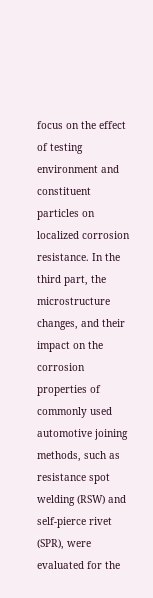focus on the effect of testing environment and constituent particles on localized corrosion resistance. In the third part, the microstructure changes, and their impact on the corrosion properties of commonly used automotive joining methods, such as resistance spot welding (RSW) and self-pierce rivet (SPR), were evaluated for the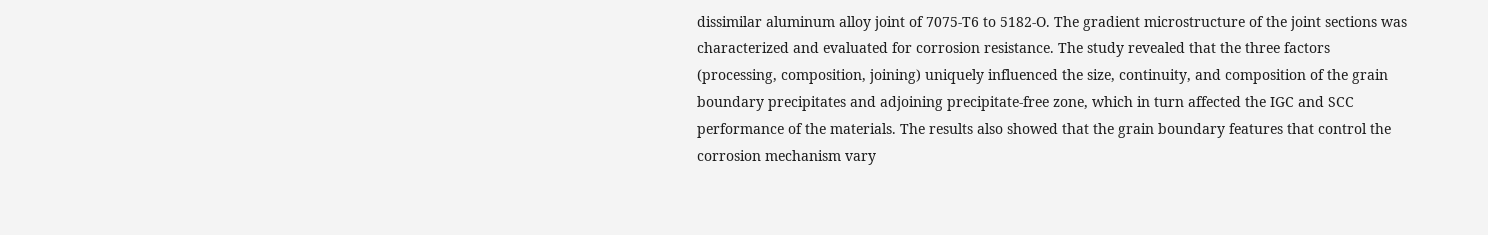dissimilar aluminum alloy joint of 7075-T6 to 5182-O. The gradient microstructure of the joint sections was characterized and evaluated for corrosion resistance. The study revealed that the three factors (processing, composition, joining) uniquely influenced the size, continuity, and composition of the grain boundary precipitates and adjoining precipitate-free zone, which in turn affected the IGC and SCC performance of the materials. The results also showed that the grain boundary features that control the corrosion mechanism vary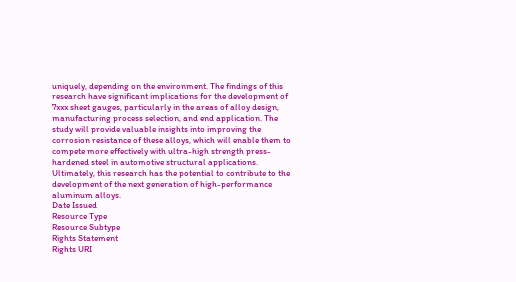uniquely, depending on the environment. The findings of this research have significant implications for the development of 7xxx sheet gauges, particularly in the areas of alloy design, manufacturing process selection, and end application. The study will provide valuable insights into improving the corrosion resistance of these alloys, which will enable them to compete more effectively with ultra-high strength press-hardened steel in automotive structural applications. Ultimately, this research has the potential to contribute to the development of the next generation of high-performance aluminum alloys.
Date Issued
Resource Type
Resource Subtype
Rights Statement
Rights URI